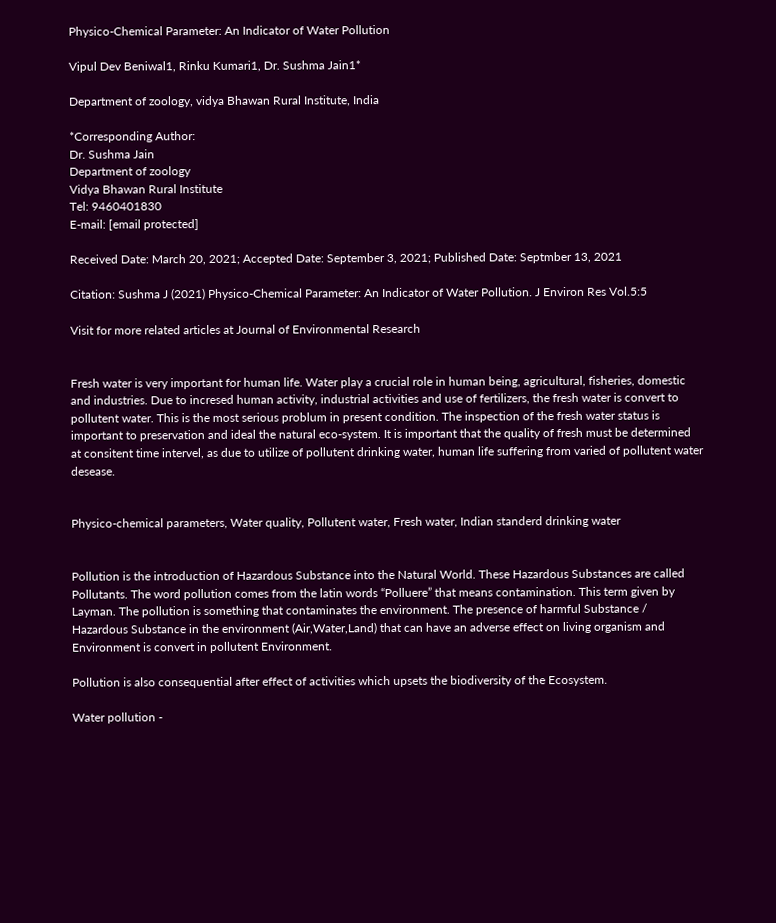Physico-Chemical Parameter: An Indicator of Water Pollution

Vipul Dev Beniwal1, Rinku Kumari1, Dr. Sushma Jain1*

Department of zoology, vidya Bhawan Rural Institute, India

*Corresponding Author:
Dr. Sushma Jain
Department of zoology
Vidya Bhawan Rural Institute
Tel: 9460401830
E-mail: [email protected]

Received Date: March 20, 2021; Accepted Date: September 3, 2021; Published Date: Septmber 13, 2021

Citation: Sushma J (2021) Physico-Chemical Parameter: An Indicator of Water Pollution. J Environ Res Vol.5:5

Visit for more related articles at Journal of Environmental Research


Fresh water is very important for human life. Water play a crucial role in human being, agricultural, fisheries, domestic and industries. Due to incresed human activity, industrial activities and use of fertilizers, the fresh water is convert to pollutent water. This is the most serious problum in present condition. The inspection of the fresh water status is important to preservation and ideal the natural eco-system. It is important that the quality of fresh must be determined at consitent time intervel, as due to utilize of pollutent drinking water, human life suffering from varied of pollutent water desease.


Physico-chemical parameters, Water quality, Pollutent water, Fresh water, Indian standerd drinking water


Pollution is the introduction of Hazardous Substance into the Natural World. These Hazardous Substances are called Pollutants. The word pollution comes from the latin words “Polluere” that means contamination. This term given by Layman. The pollution is something that contaminates the environment. The presence of harmful Substance / Hazardous Substance in the environment (Air,Water,Land) that can have an adverse effect on living organism and Environment is convert in pollutent Environment.

Pollution is also consequential after effect of activities which upsets the biodiversity of the Ecosystem.

Water pollution -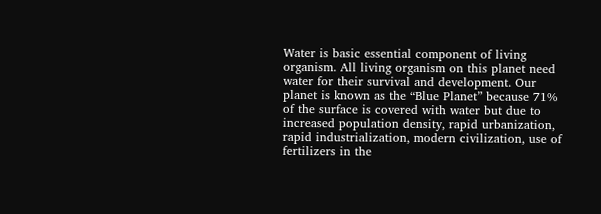Water is basic essential component of living organism. All living organism on this planet need water for their survival and development. Our planet is known as the “Blue Planet” because 71% of the surface is covered with water but due to increased population density, rapid urbanization, rapid industrialization, modern civilization, use of fertilizers in the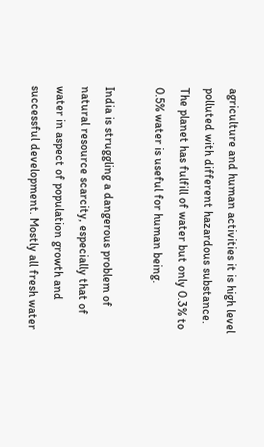agriculture and human activities it is high level polluted with different hazardous substance. The planet has fulfill of water but only 0.3% to 0.5% water is useful for human being.

India is struggling a dangerous problem of natural resource scarcity, especially that of water in aspect of population growth and successful development. Mostly all fresh water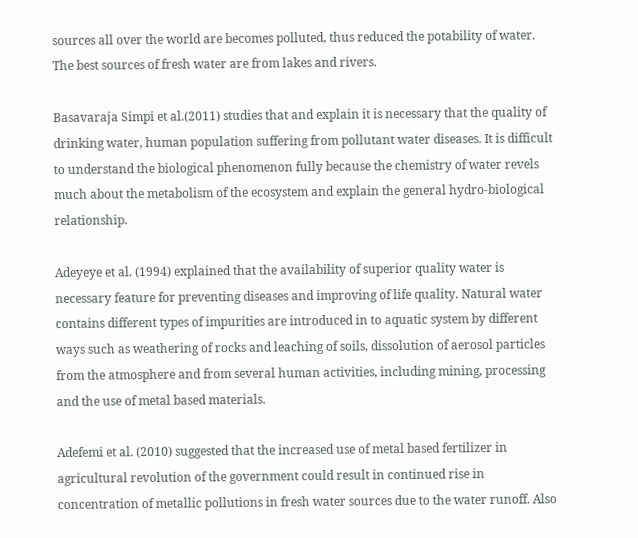sources all over the world are becomes polluted, thus reduced the potability of water. The best sources of fresh water are from lakes and rivers.

Basavaraja Simpi et al.(2011) studies that and explain it is necessary that the quality of drinking water, human population suffering from pollutant water diseases. It is difficult to understand the biological phenomenon fully because the chemistry of water revels much about the metabolism of the ecosystem and explain the general hydro-biological relationship.

Adeyeye et al. (1994) explained that the availability of superior quality water is necessary feature for preventing diseases and improving of life quality. Natural water contains different types of impurities are introduced in to aquatic system by different ways such as weathering of rocks and leaching of soils, dissolution of aerosol particles from the atmosphere and from several human activities, including mining, processing and the use of metal based materials.

Adefemi et al. (2010) suggested that the increased use of metal based fertilizer in agricultural revolution of the government could result in continued rise in concentration of metallic pollutions in fresh water sources due to the water runoff. Also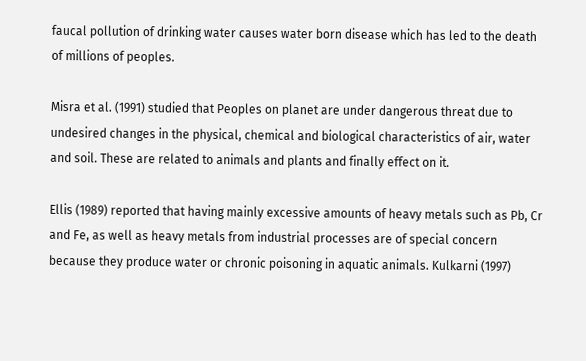faucal pollution of drinking water causes water born disease which has led to the death of millions of peoples.

Misra et al. (1991) studied that Peoples on planet are under dangerous threat due to undesired changes in the physical, chemical and biological characteristics of air, water and soil. These are related to animals and plants and finally effect on it.

Ellis (1989) reported that having mainly excessive amounts of heavy metals such as Pb, Cr and Fe, as well as heavy metals from industrial processes are of special concern because they produce water or chronic poisoning in aquatic animals. Kulkarni (1997)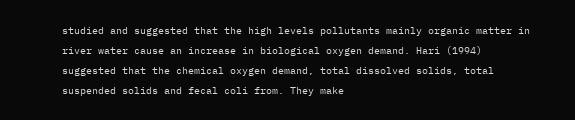studied and suggested that the high levels pollutants mainly organic matter in river water cause an increase in biological oxygen demand. Hari (1994) suggested that the chemical oxygen demand, total dissolved solids, total suspended solids and fecal coli from. They make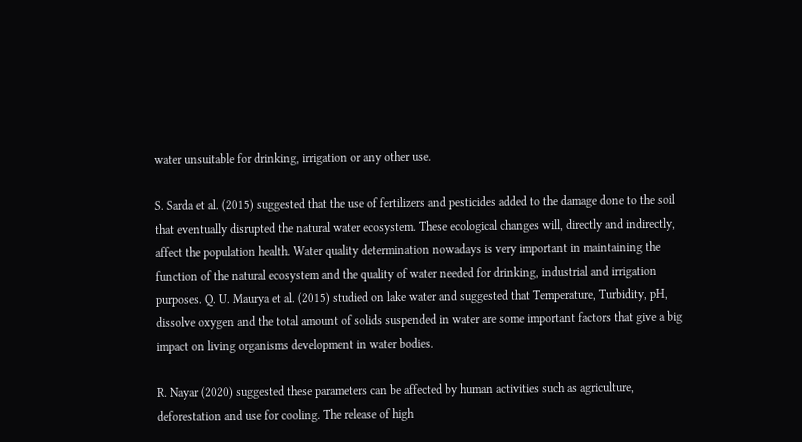water unsuitable for drinking, irrigation or any other use.

S. Sarda et al. (2015) suggested that the use of fertilizers and pesticides added to the damage done to the soil that eventually disrupted the natural water ecosystem. These ecological changes will, directly and indirectly, affect the population health. Water quality determination nowadays is very important in maintaining the function of the natural ecosystem and the quality of water needed for drinking, industrial and irrigation purposes. Q. U. Maurya et al. (2015) studied on lake water and suggested that Temperature, Turbidity, pH, dissolve oxygen and the total amount of solids suspended in water are some important factors that give a big impact on living organisms development in water bodies.

R. Nayar (2020) suggested these parameters can be affected by human activities such as agriculture, deforestation and use for cooling. The release of high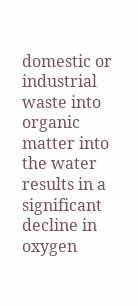domestic or industrial waste into organic matter into the water results in a significant decline in oxygen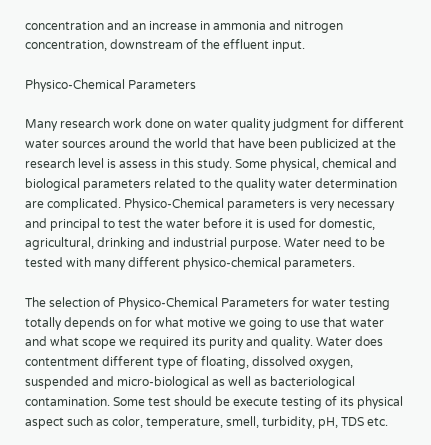concentration and an increase in ammonia and nitrogen concentration, downstream of the effluent input.

Physico-Chemical Parameters

Many research work done on water quality judgment for different water sources around the world that have been publicized at the research level is assess in this study. Some physical, chemical and biological parameters related to the quality water determination are complicated. Physico-Chemical parameters is very necessary and principal to test the water before it is used for domestic, agricultural, drinking and industrial purpose. Water need to be tested with many different physico-chemical parameters.

The selection of Physico-Chemical Parameters for water testing totally depends on for what motive we going to use that water and what scope we required its purity and quality. Water does contentment different type of floating, dissolved oxygen, suspended and micro-biological as well as bacteriological contamination. Some test should be execute testing of its physical aspect such as color, temperature, smell, turbidity, pH, TDS etc.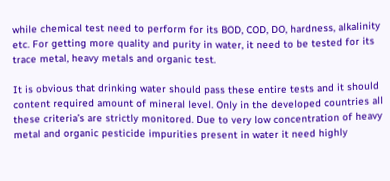while chemical test need to perform for its BOD, COD, DO, hardness, alkalinity etc. For getting more quality and purity in water, it need to be tested for its trace metal, heavy metals and organic test.

It is obvious that drinking water should pass these entire tests and it should content required amount of mineral level. Only in the developed countries all these criteria’s are strictly monitored. Due to very low concentration of heavy metal and organic pesticide impurities present in water it need highly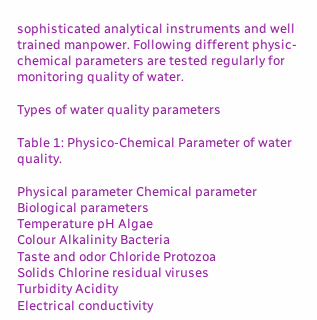sophisticated analytical instruments and well trained manpower. Following different physic-chemical parameters are tested regularly for monitoring quality of water.

Types of water quality parameters

Table 1: Physico-Chemical Parameter of water quality.

Physical parameter Chemical parameter Biological parameters
Temperature pH Algae
Colour Alkalinity Bacteria
Taste and odor Chloride Protozoa
Solids Chlorine residual viruses
Turbidity Acidity
Electrical conductivity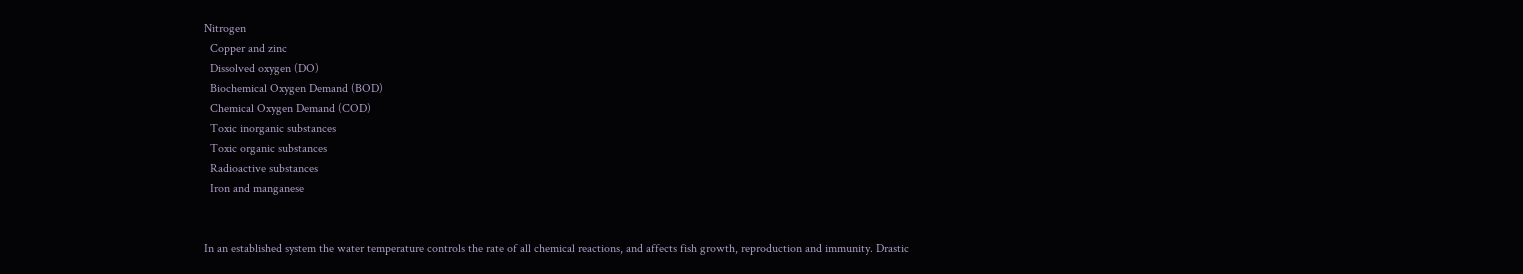Nitrogen
  Copper and zinc
  Dissolved oxygen (DO)
  Biochemical Oxygen Demand (BOD)
  Chemical Oxygen Demand (COD)
  Toxic inorganic substances
  Toxic organic substances
  Radioactive substances
  Iron and manganese


In an established system the water temperature controls the rate of all chemical reactions, and affects fish growth, reproduction and immunity. Drastic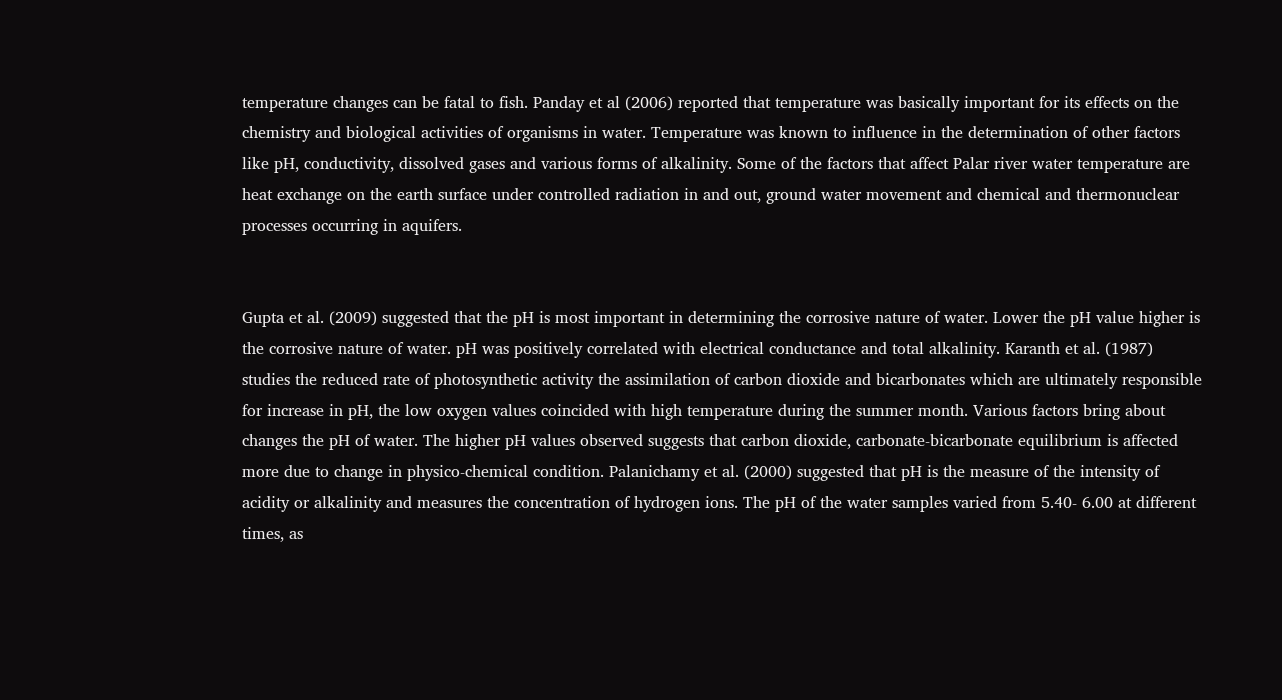temperature changes can be fatal to fish. Panday et al (2006) reported that temperature was basically important for its effects on the chemistry and biological activities of organisms in water. Temperature was known to influence in the determination of other factors like pH, conductivity, dissolved gases and various forms of alkalinity. Some of the factors that affect Palar river water temperature are heat exchange on the earth surface under controlled radiation in and out, ground water movement and chemical and thermonuclear processes occurring in aquifers.


Gupta et al. (2009) suggested that the pH is most important in determining the corrosive nature of water. Lower the pH value higher is the corrosive nature of water. pH was positively correlated with electrical conductance and total alkalinity. Karanth et al. (1987) studies the reduced rate of photosynthetic activity the assimilation of carbon dioxide and bicarbonates which are ultimately responsible for increase in pH, the low oxygen values coincided with high temperature during the summer month. Various factors bring about changes the pH of water. The higher pH values observed suggests that carbon dioxide, carbonate-bicarbonate equilibrium is affected more due to change in physico-chemical condition. Palanichamy et al. (2000) suggested that pH is the measure of the intensity of acidity or alkalinity and measures the concentration of hydrogen ions. The pH of the water samples varied from 5.40- 6.00 at different times, as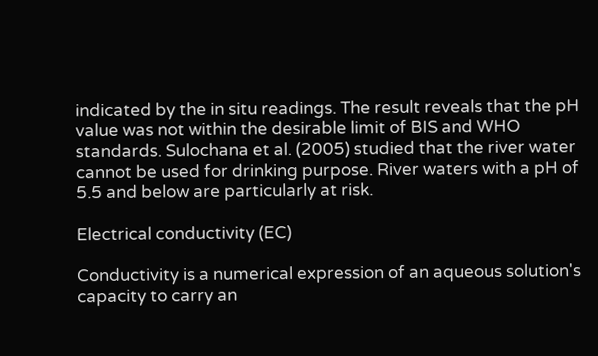indicated by the in situ readings. The result reveals that the pH value was not within the desirable limit of BIS and WHO standards. Sulochana et al. (2005) studied that the river water cannot be used for drinking purpose. River waters with a pH of 5.5 and below are particularly at risk.

Electrical conductivity (EC)

Conductivity is a numerical expression of an aqueous solution's capacity to carry an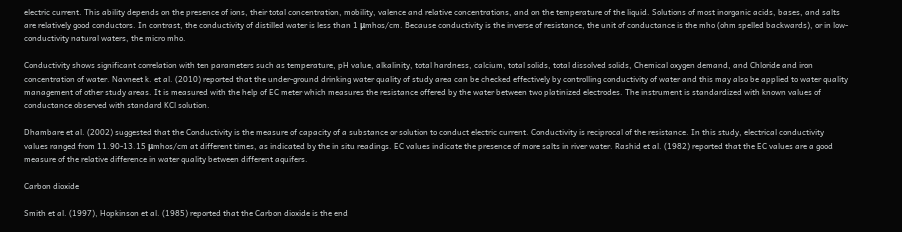electric current. This ability depends on the presence of ions, their total concentration, mobility, valence and relative concentrations, and on the temperature of the liquid. Solutions of most inorganic acids, bases, and salts are relatively good conductors. In contrast, the conductivity of distilled water is less than 1 μmhos/cm. Because conductivity is the inverse of resistance, the unit of conductance is the mho (ohm spelled backwards), or in low-conductivity natural waters, the micro mho.

Conductivity shows significant correlation with ten parameters such as temperature, pH value, alkalinity, total hardness, calcium, total solids, total dissolved solids, Chemical oxygen demand, and Chloride and iron concentration of water. Navneet k. et al. (2010) reported that the under-ground drinking water quality of study area can be checked effectively by controlling conductivity of water and this may also be applied to water quality management of other study areas. It is measured with the help of EC meter which measures the resistance offered by the water between two platinized electrodes. The instrument is standardized with known values of conductance observed with standard KCl solution.

Dhambare et al. (2002) suggested that the Conductivity is the measure of capacity of a substance or solution to conduct electric current. Conductivity is reciprocal of the resistance. In this study, electrical conductivity values ranged from 11.90-13.15 μmhos/cm at different times, as indicated by the in situ readings. EC values indicate the presence of more salts in river water. Rashid et al. (1982) reported that the EC values are a good measure of the relative difference in water quality between different aquifers.

Carbon dioxide

Smith et al. (1997), Hopkinson et al. (1985) reported that the Carbon dioxide is the end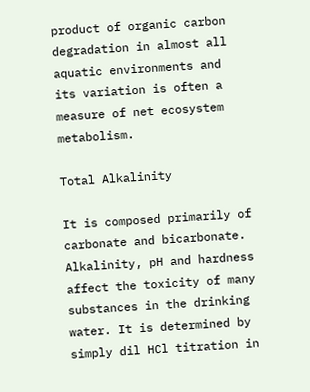product of organic carbon degradation in almost all aquatic environments and its variation is often a measure of net ecosystem metabolism.

Total Alkalinity

It is composed primarily of carbonate and bicarbonate. Alkalinity, pH and hardness affect the toxicity of many substances in the drinking water. It is determined by simply dil HCl titration in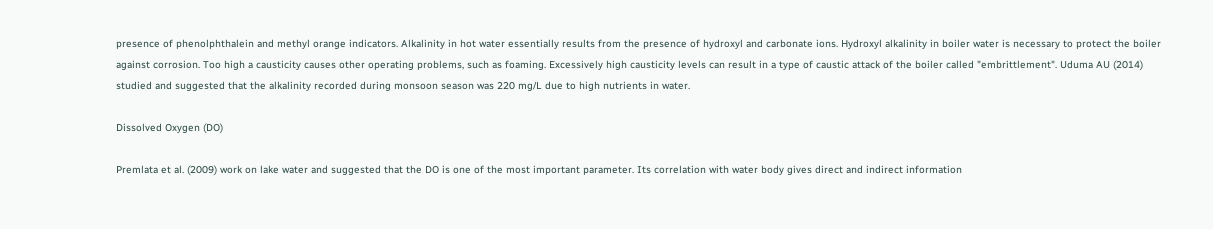presence of phenolphthalein and methyl orange indicators. Alkalinity in hot water essentially results from the presence of hydroxyl and carbonate ions. Hydroxyl alkalinity in boiler water is necessary to protect the boiler against corrosion. Too high a causticity causes other operating problems, such as foaming. Excessively high causticity levels can result in a type of caustic attack of the boiler called "embrittlement". Uduma AU (2014) studied and suggested that the alkalinity recorded during monsoon season was 220 mg/L due to high nutrients in water.

Dissolved Oxygen (DO)

Premlata et al. (2009) work on lake water and suggested that the DO is one of the most important parameter. Its correlation with water body gives direct and indirect information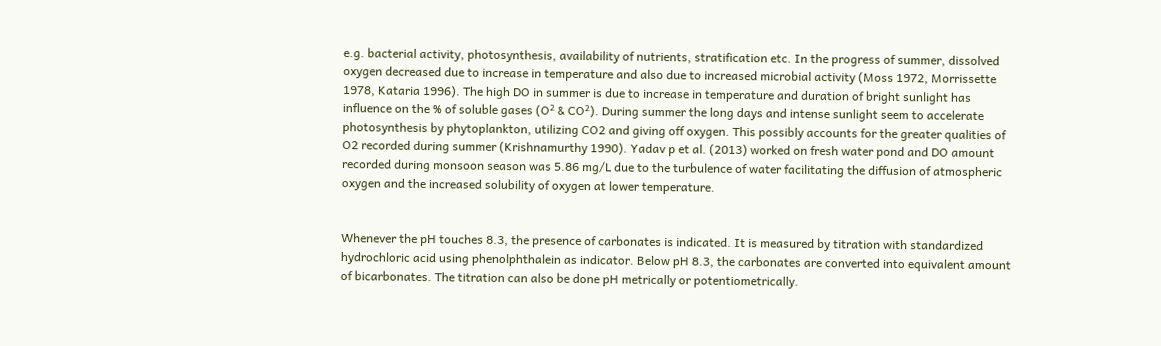e.g. bacterial activity, photosynthesis, availability of nutrients, stratification etc. In the progress of summer, dissolved oxygen decreased due to increase in temperature and also due to increased microbial activity (Moss 1972, Morrissette 1978, Kataria 1996). The high DO in summer is due to increase in temperature and duration of bright sunlight has influence on the % of soluble gases (O² & CO²). During summer the long days and intense sunlight seem to accelerate photosynthesis by phytoplankton, utilizing CO2 and giving off oxygen. This possibly accounts for the greater qualities of O2 recorded during summer (Krishnamurthy 1990). Yadav p et al. (2013) worked on fresh water pond and DO amount recorded during monsoon season was 5.86 mg/L due to the turbulence of water facilitating the diffusion of atmospheric oxygen and the increased solubility of oxygen at lower temperature.


Whenever the pH touches 8.3, the presence of carbonates is indicated. It is measured by titration with standardized hydrochloric acid using phenolphthalein as indicator. Below pH 8.3, the carbonates are converted into equivalent amount of bicarbonates. The titration can also be done pH metrically or potentiometrically.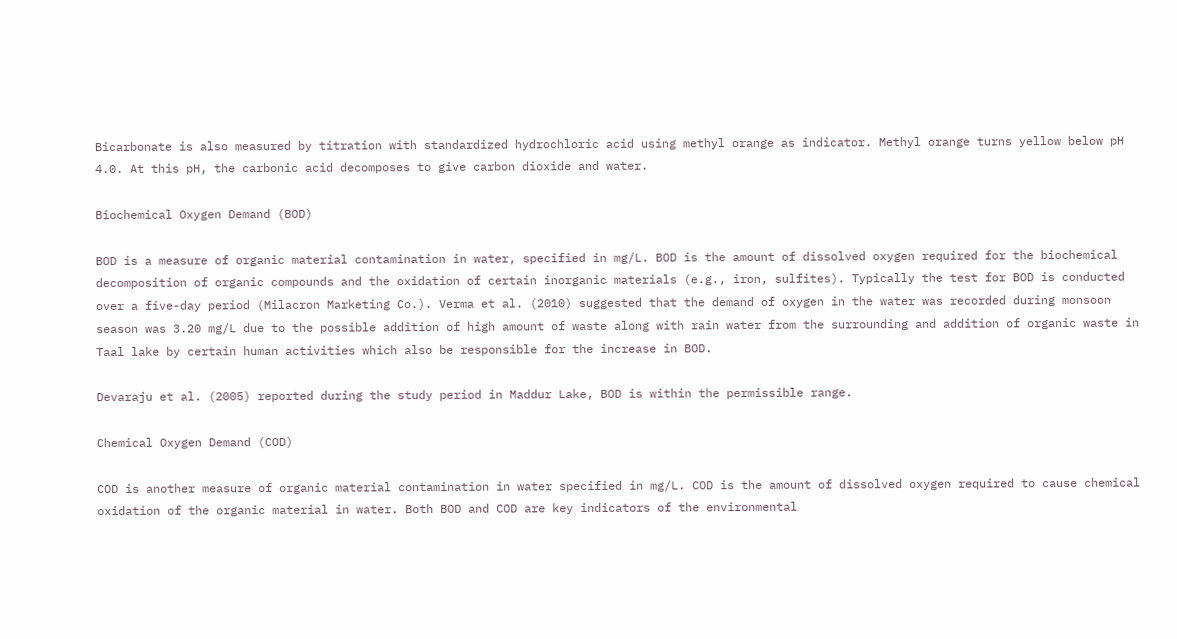Bicarbonate is also measured by titration with standardized hydrochloric acid using methyl orange as indicator. Methyl orange turns yellow below pH 4.0. At this pH, the carbonic acid decomposes to give carbon dioxide and water.

Biochemical Oxygen Demand (BOD)

BOD is a measure of organic material contamination in water, specified in mg/L. BOD is the amount of dissolved oxygen required for the biochemical decomposition of organic compounds and the oxidation of certain inorganic materials (e.g., iron, sulfites). Typically the test for BOD is conducted over a five-day period (Milacron Marketing Co.). Verma et al. (2010) suggested that the demand of oxygen in the water was recorded during monsoon season was 3.20 mg/L due to the possible addition of high amount of waste along with rain water from the surrounding and addition of organic waste in Taal lake by certain human activities which also be responsible for the increase in BOD.

Devaraju et al. (2005) reported during the study period in Maddur Lake, BOD is within the permissible range.

Chemical Oxygen Demand (COD)

COD is another measure of organic material contamination in water specified in mg/L. COD is the amount of dissolved oxygen required to cause chemical oxidation of the organic material in water. Both BOD and COD are key indicators of the environmental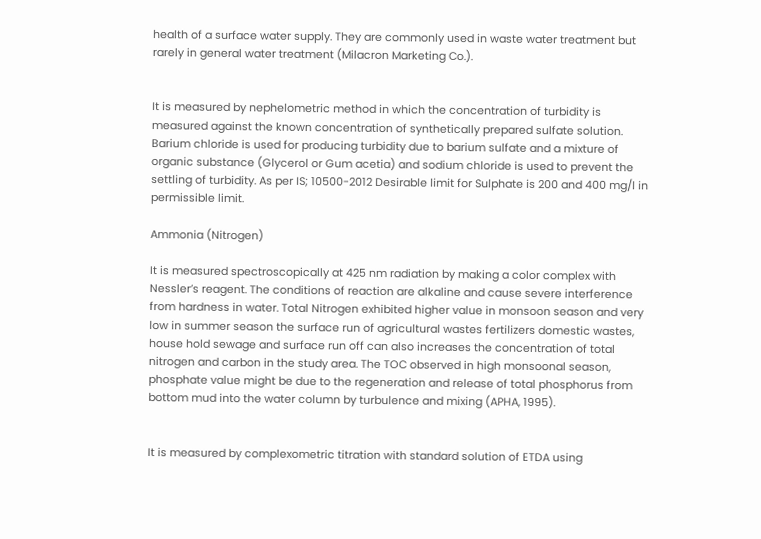health of a surface water supply. They are commonly used in waste water treatment but rarely in general water treatment (Milacron Marketing Co.).


It is measured by nephelometric method in which the concentration of turbidity is measured against the known concentration of synthetically prepared sulfate solution. Barium chloride is used for producing turbidity due to barium sulfate and a mixture of organic substance (Glycerol or Gum acetia) and sodium chloride is used to prevent the settling of turbidity. As per IS; 10500-2012 Desirable limit for Sulphate is 200 and 400 mg/l in permissible limit.

Ammonia (Nitrogen)

It is measured spectroscopically at 425 nm radiation by making a color complex with Nessler’s reagent. The conditions of reaction are alkaline and cause severe interference from hardness in water. Total Nitrogen exhibited higher value in monsoon season and very low in summer season the surface run of agricultural wastes fertilizers domestic wastes, house hold sewage and surface run off can also increases the concentration of total nitrogen and carbon in the study area. The TOC observed in high monsoonal season, phosphate value might be due to the regeneration and release of total phosphorus from bottom mud into the water column by turbulence and mixing (APHA, 1995).


It is measured by complexometric titration with standard solution of ETDA using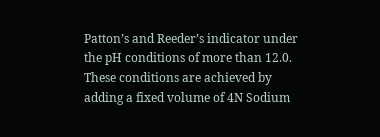Patton’s and Reeder’s indicator under the pH conditions of more than 12.0. These conditions are achieved by adding a fixed volume of 4N Sodium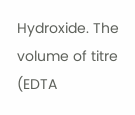Hydroxide. The volume of titre (EDTA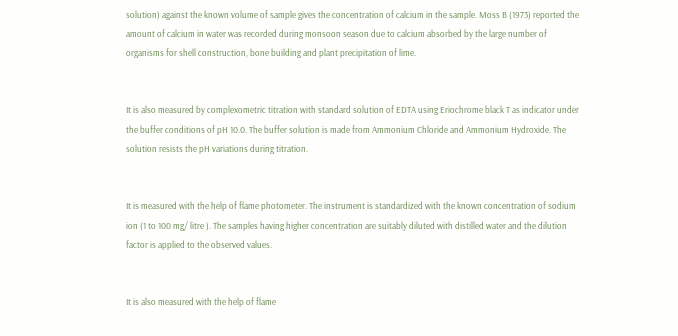solution) against the known volume of sample gives the concentration of calcium in the sample. Moss B (1973) reported the amount of calcium in water was recorded during monsoon season due to calcium absorbed by the large number of organisms for shell construction, bone building and plant precipitation of lime.


It is also measured by complexometric titration with standard solution of EDTA using Eriochrome black T as indicator under the buffer conditions of pH 10.0. The buffer solution is made from Ammonium Chloride and Ammonium Hydroxide. The solution resists the pH variations during titration.


It is measured with the help of flame photometer. The instrument is standardized with the known concentration of sodium ion (1 to 100 mg/ litre ). The samples having higher concentration are suitably diluted with distilled water and the dilution factor is applied to the observed values.


It is also measured with the help of flame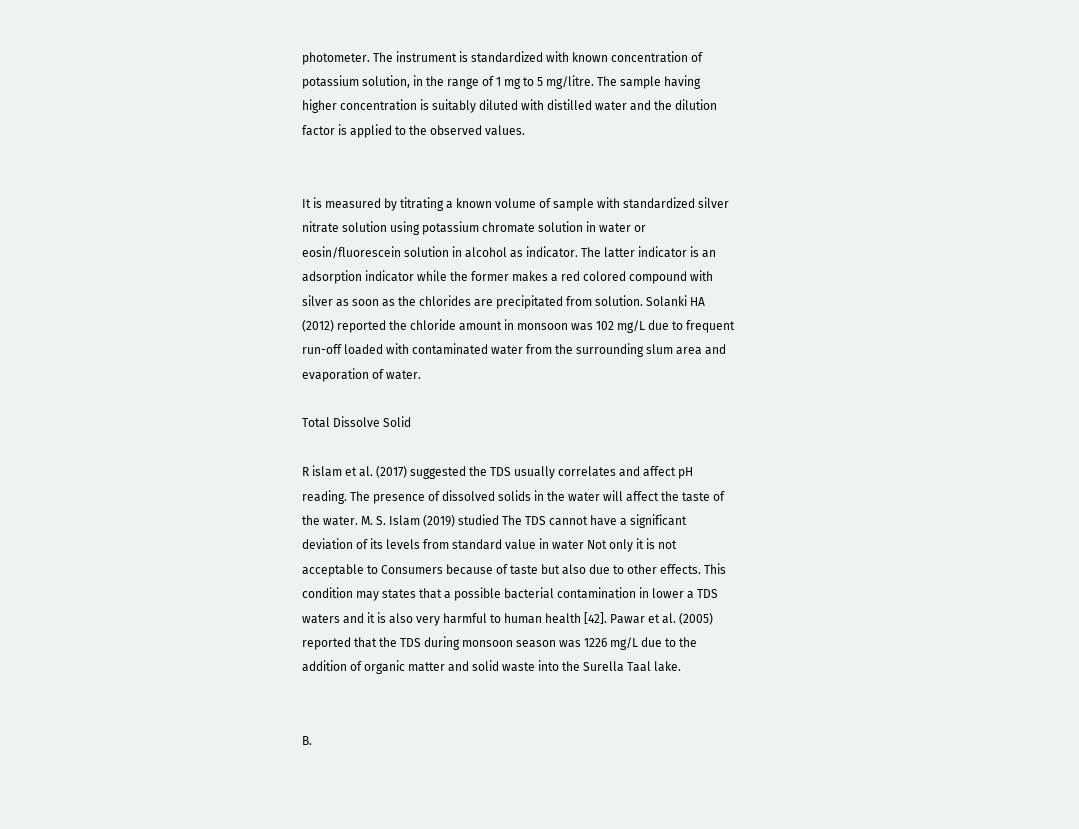photometer. The instrument is standardized with known concentration of potassium solution, in the range of 1 mg to 5 mg/litre. The sample having higher concentration is suitably diluted with distilled water and the dilution factor is applied to the observed values.


It is measured by titrating a known volume of sample with standardized silver nitrate solution using potassium chromate solution in water or eosin/fluorescein solution in alcohol as indicator. The latter indicator is an adsorption indicator while the former makes a red colored compound with silver as soon as the chlorides are precipitated from solution. Solanki HA (2012) reported the chloride amount in monsoon was 102 mg/L due to frequent run-off loaded with contaminated water from the surrounding slum area and evaporation of water.

Total Dissolve Solid

R islam et al. (2017) suggested the TDS usually correlates and affect pH reading. The presence of dissolved solids in the water will affect the taste of the water. M. S. Islam (2019) studied The TDS cannot have a significant deviation of its levels from standard value in water Not only it is not acceptable to Consumers because of taste but also due to other effects. This condition may states that a possible bacterial contamination in lower a TDS waters and it is also very harmful to human health [42]. Pawar et al. (2005) reported that the TDS during monsoon season was 1226 mg/L due to the addition of organic matter and solid waste into the Surella Taal lake.


B.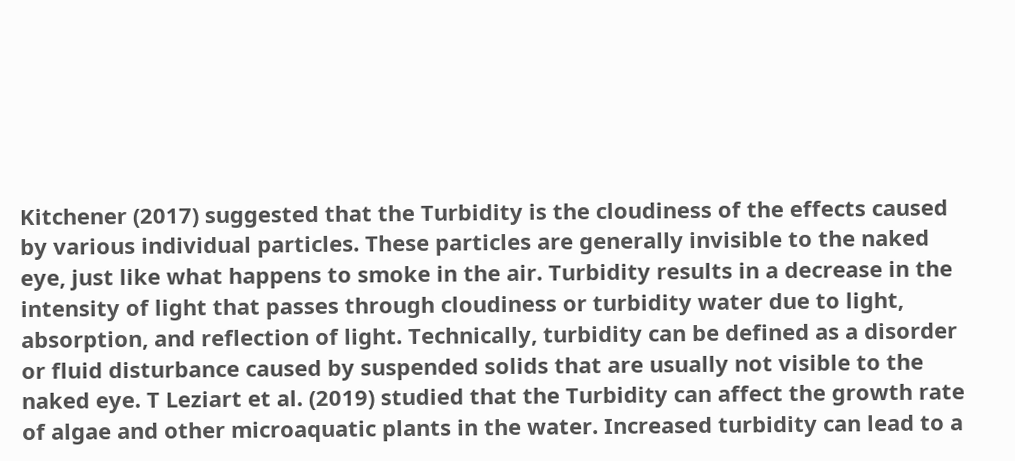Kitchener (2017) suggested that the Turbidity is the cloudiness of the effects caused by various individual particles. These particles are generally invisible to the naked eye, just like what happens to smoke in the air. Turbidity results in a decrease in the intensity of light that passes through cloudiness or turbidity water due to light, absorption, and reflection of light. Technically, turbidity can be defined as a disorder or fluid disturbance caused by suspended solids that are usually not visible to the naked eye. T Leziart et al. (2019) studied that the Turbidity can affect the growth rate of algae and other microaquatic plants in the water. Increased turbidity can lead to a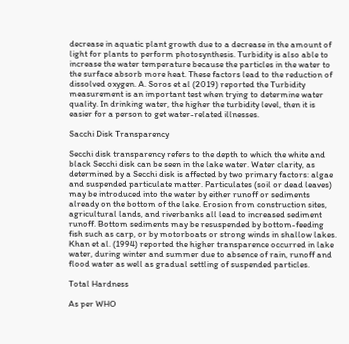decrease in aquatic plant growth due to a decrease in the amount of light for plants to perform photosynthesis. Turbidity is also able to increase the water temperature because the particles in the water to the surface absorb more heat. These factors lead to the reduction of dissolved oxygen. A. Soros et al (2019) reported the Turbidity measurement is an important test when trying to determine water quality. In drinking water, the higher the turbidity level, then it is easier for a person to get water-related illnesses.

Sacchi Disk Transparency

Secchi disk transparency refers to the depth to which the white and black Secchi disk can be seen in the lake water. Water clarity, as determined by a Secchi disk is affected by two primary factors: algae and suspended particulate matter. Particulates (soil or dead leaves) may be introduced into the water by either runoff or sediments already on the bottom of the lake. Erosion from construction sites, agricultural lands, and riverbanks all lead to increased sediment runoff. Bottom sediments may be resuspended by bottom-feeding fish such as carp, or by motorboats or strong winds in shallow lakes. Khan et al. (1994) reported the higher transparence occurred in lake water, during winter and summer due to absence of rain, runoff and flood water as well as gradual settling of suspended particles.

Total Hardness

As per WHO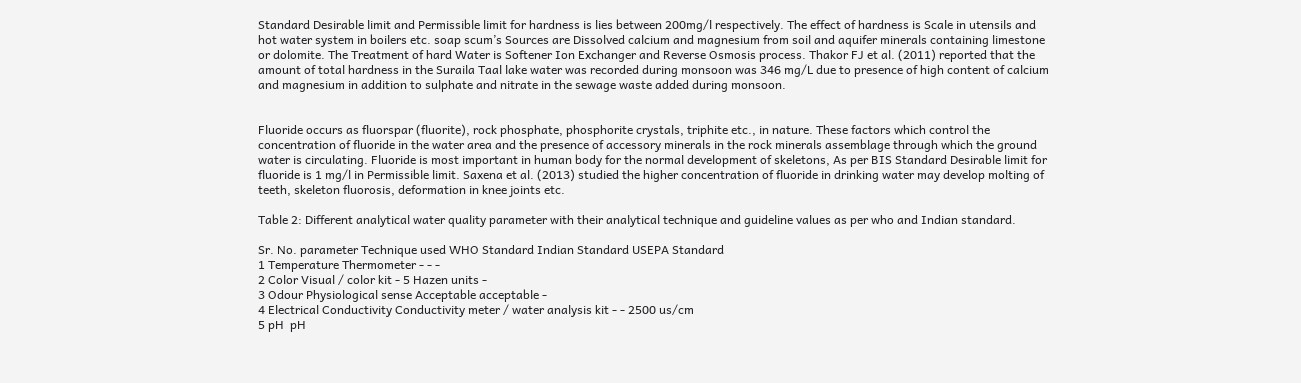Standard Desirable limit and Permissible limit for hardness is lies between 200mg/l respectively. The effect of hardness is Scale in utensils and hot water system in boilers etc. soap scum’s Sources are Dissolved calcium and magnesium from soil and aquifer minerals containing limestone or dolomite. The Treatment of hard Water is Softener Ion Exchanger and Reverse Osmosis process. Thakor FJ et al. (2011) reported that the amount of total hardness in the Suraila Taal lake water was recorded during monsoon was 346 mg/L due to presence of high content of calcium and magnesium in addition to sulphate and nitrate in the sewage waste added during monsoon.


Fluoride occurs as fluorspar (fluorite), rock phosphate, phosphorite crystals, triphite etc., in nature. These factors which control the concentration of fluoride in the water area and the presence of accessory minerals in the rock minerals assemblage through which the ground water is circulating. Fluoride is most important in human body for the normal development of skeletons, As per BIS Standard Desirable limit for fluoride is 1 mg/l in Permissible limit. Saxena et al. (2013) studied the higher concentration of fluoride in drinking water may develop molting of teeth, skeleton fluorosis, deformation in knee joints etc.

Table 2: Different analytical water quality parameter with their analytical technique and guideline values as per who and Indian standard.

Sr. No. parameter Technique used WHO Standard Indian Standard USEPA Standard
1 Temperature Thermometer - - -
2 Color Visual / color kit - 5 Hazen units -
3 Odour Physiological sense Acceptable acceptable -
4 Electrical Conductivity Conductivity meter / water analysis kit - - 2500 us/cm
5 pH  pH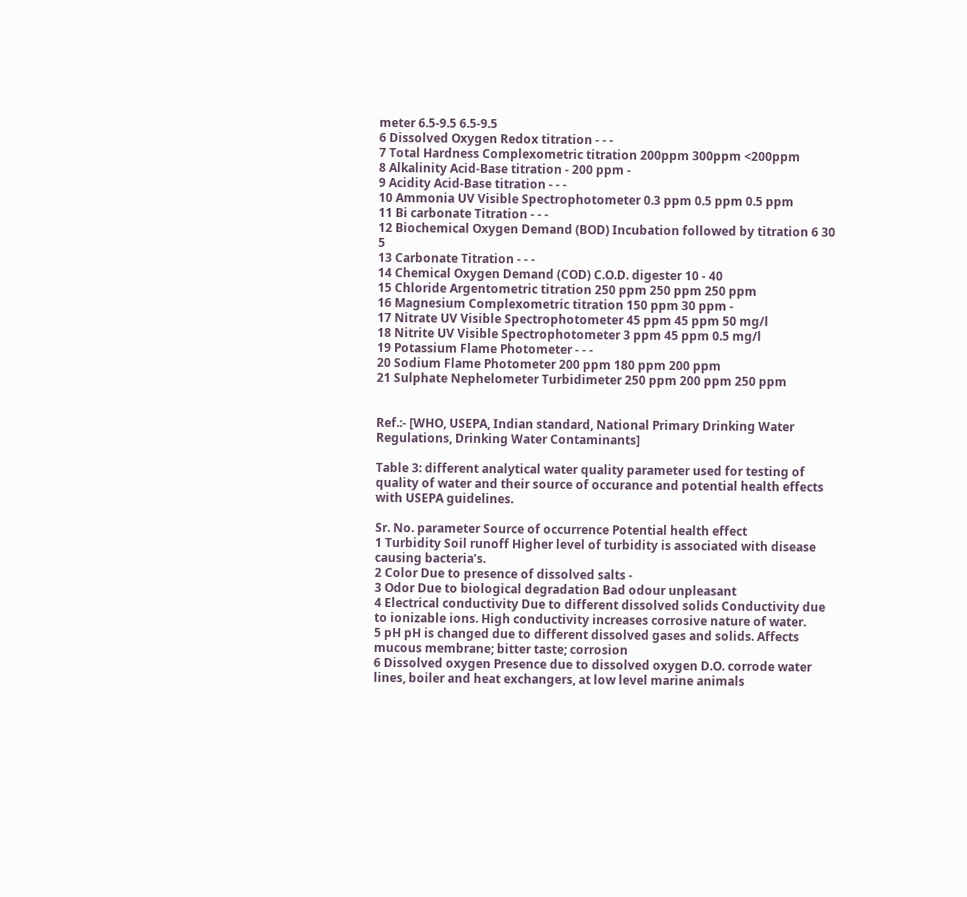meter 6.5-9.5 6.5-9.5
6 Dissolved Oxygen Redox titration - - -
7 Total Hardness Complexometric titration 200ppm 300ppm <200ppm
8 Alkalinity Acid-Base titration - 200 ppm -
9 Acidity Acid-Base titration - - -
10 Ammonia UV Visible Spectrophotometer 0.3 ppm 0.5 ppm 0.5 ppm
11 Bi carbonate Titration - - -
12 Biochemical Oxygen Demand (BOD) Incubation followed by titration 6 30 5
13 Carbonate Titration - - -
14 Chemical Oxygen Demand (COD) C.O.D. digester 10 - 40
15 Chloride Argentometric titration 250 ppm 250 ppm 250 ppm
16 Magnesium Complexometric titration 150 ppm 30 ppm -
17 Nitrate UV Visible Spectrophotometer 45 ppm 45 ppm 50 mg/l
18 Nitrite UV Visible Spectrophotometer 3 ppm 45 ppm 0.5 mg/l
19 Potassium Flame Photometer - - -
20 Sodium Flame Photometer 200 ppm 180 ppm 200 ppm
21 Sulphate Nephelometer Turbidimeter 250 ppm 200 ppm 250 ppm


Ref.:- [WHO, USEPA, Indian standard, National Primary Drinking Water Regulations, Drinking Water Contaminants]

Table 3: different analytical water quality parameter used for testing of quality of water and their source of occurance and potential health effects with USEPA guidelines.

Sr. No. parameter Source of occurrence Potential health effect
1 Turbidity Soil runoff Higher level of turbidity is associated with disease causing bacteria’s.
2 Color Due to presence of dissolved salts -
3 Odor Due to biological degradation Bad odour unpleasant
4 Electrical conductivity Due to different dissolved solids Conductivity due to ionizable ions. High conductivity increases corrosive nature of water.
5 pH pH is changed due to different dissolved gases and solids. Affects mucous membrane; bitter taste; corrosion
6 Dissolved oxygen Presence due to dissolved oxygen D.O. corrode water lines, boiler and heat exchangers, at low level marine animals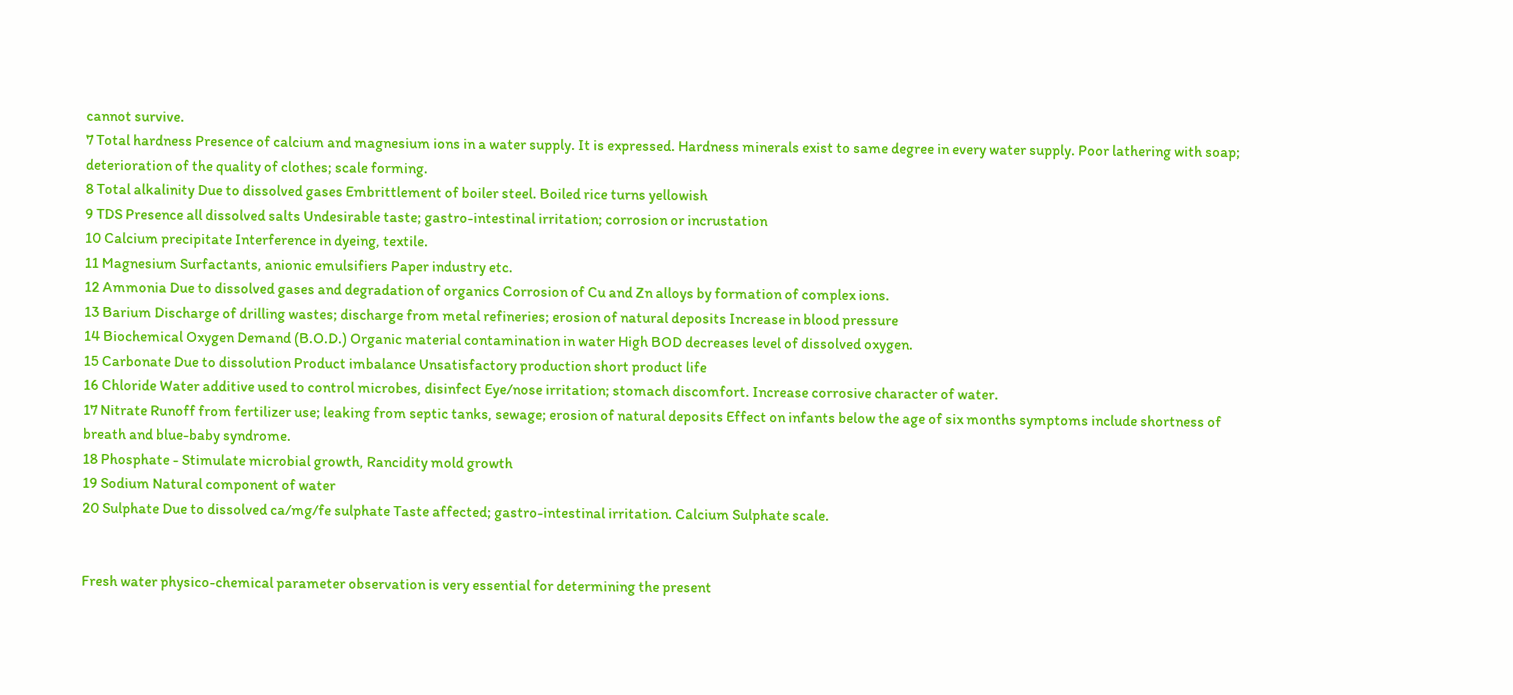cannot survive.
7 Total hardness Presence of calcium and magnesium ions in a water supply. It is expressed. Hardness minerals exist to same degree in every water supply. Poor lathering with soap; deterioration of the quality of clothes; scale forming.
8 Total alkalinity Due to dissolved gases Embrittlement of boiler steel. Boiled rice turns yellowish
9 TDS Presence all dissolved salts Undesirable taste; gastro-intestinal irritation; corrosion or incrustation
10 Calcium precipitate Interference in dyeing, textile.
11 Magnesium Surfactants, anionic emulsifiers Paper industry etc.
12 Ammonia Due to dissolved gases and degradation of organics Corrosion of Cu and Zn alloys by formation of complex ions.
13 Barium Discharge of drilling wastes; discharge from metal refineries; erosion of natural deposits Increase in blood pressure
14 Biochemical Oxygen Demand (B.O.D.) Organic material contamination in water High BOD decreases level of dissolved oxygen.
15 Carbonate Due to dissolution Product imbalance Unsatisfactory production short product life
16 Chloride Water additive used to control microbes, disinfect Eye/nose irritation; stomach discomfort. Increase corrosive character of water.
17 Nitrate Runoff from fertilizer use; leaking from septic tanks, sewage; erosion of natural deposits Effect on infants below the age of six months symptoms include shortness of breath and blue-baby syndrome.
18 Phosphate - Stimulate microbial growth, Rancidity mold growth
19 Sodium Natural component of water
20 Sulphate Due to dissolved ca/mg/fe sulphate Taste affected; gastro-intestinal irritation. Calcium Sulphate scale.


Fresh water physico-chemical parameter observation is very essential for determining the present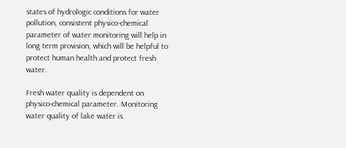states of hydrologic conditions for water pollution, consistent physico-chemical parameter of water monitoring will help in long term provision, which will be helpful to protect human health and protect fresh water.

Fresh water quality is dependent on physico-chemical parameter. Monitoring water quality of lake water is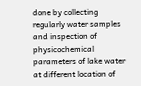done by collecting regularly water samples and inspection of physicochemical parameters of lake water at different location of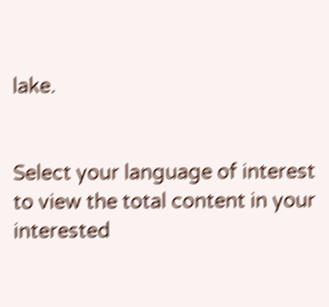lake.


Select your language of interest to view the total content in your interested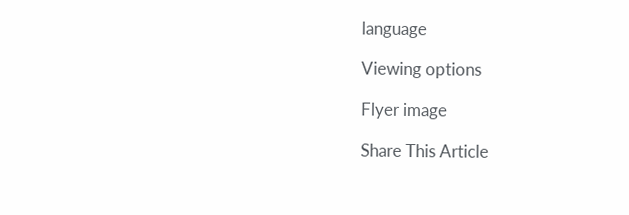language

Viewing options

Flyer image

Share This Article